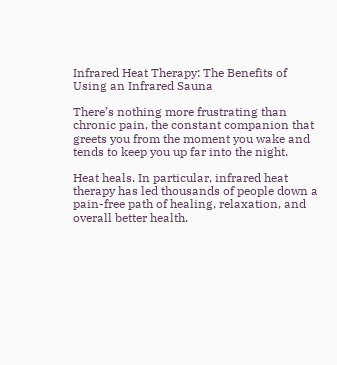Infrared Heat Therapy: The Benefits of Using an Infrared Sauna

There’s nothing more frustrating than chronic pain, the constant companion that greets you from the moment you wake and tends to keep you up far into the night.

Heat heals. In particular, infrared heat therapy has led thousands of people down a pain-free path of healing, relaxation, and overall better health.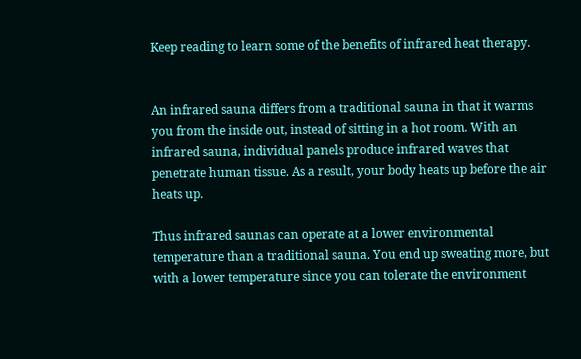Keep reading to learn some of the benefits of infrared heat therapy.


An infrared sauna differs from a traditional sauna in that it warms you from the inside out, instead of sitting in a hot room. With an infrared sauna, individual panels produce infrared waves that penetrate human tissue. As a result, your body heats up before the air heats up.

Thus infrared saunas can operate at a lower environmental temperature than a traditional sauna. You end up sweating more, but with a lower temperature since you can tolerate the environment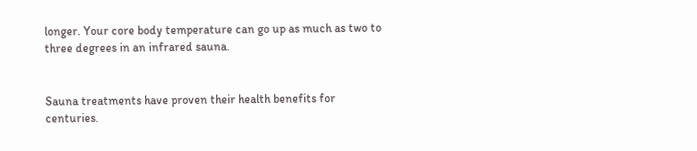longer. Your core body temperature can go up as much as two to three degrees in an infrared sauna.


Sauna treatments have proven their health benefits for centuries.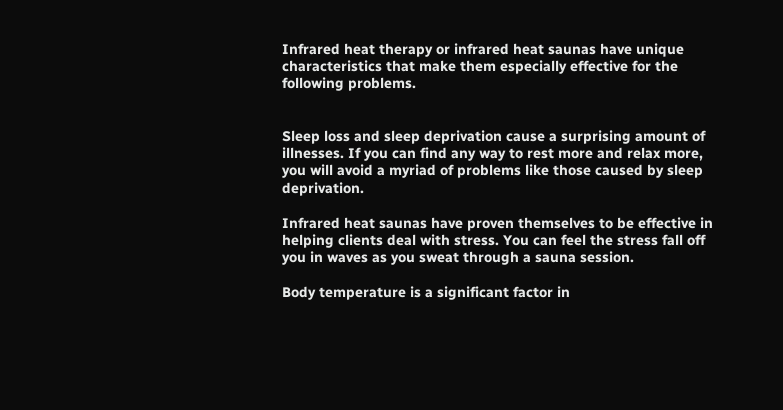Infrared heat therapy or infrared heat saunas have unique characteristics that make them especially effective for the following problems.


Sleep loss and sleep deprivation cause a surprising amount of illnesses. If you can find any way to rest more and relax more, you will avoid a myriad of problems like those caused by sleep deprivation.

Infrared heat saunas have proven themselves to be effective in helping clients deal with stress. You can feel the stress fall off you in waves as you sweat through a sauna session.

Body temperature is a significant factor in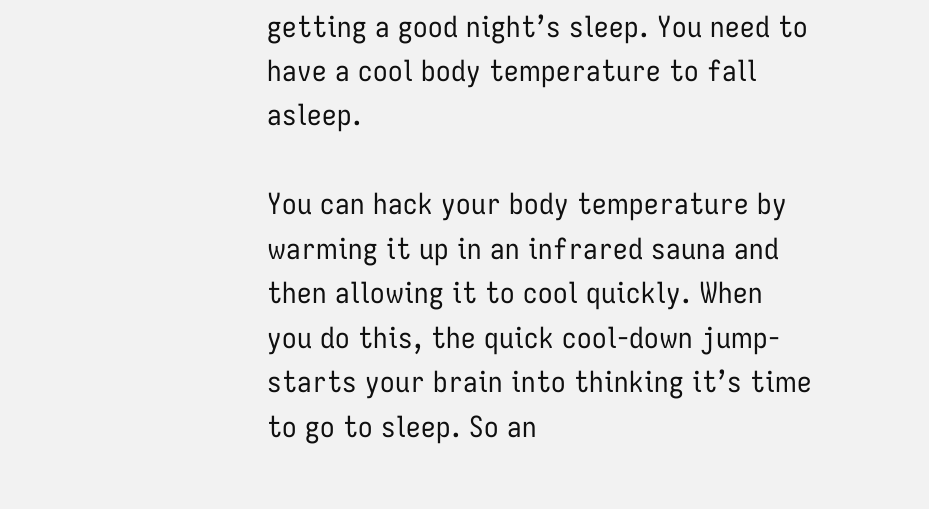getting a good night’s sleep. You need to have a cool body temperature to fall asleep.

You can hack your body temperature by warming it up in an infrared sauna and then allowing it to cool quickly. When you do this, the quick cool-down jump-starts your brain into thinking it’s time to go to sleep. So an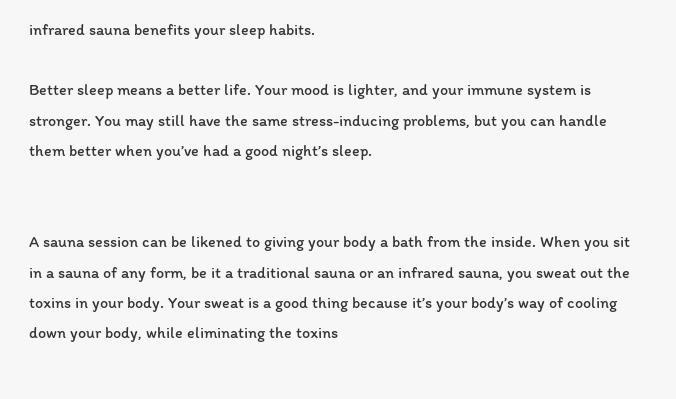infrared sauna benefits your sleep habits.

Better sleep means a better life. Your mood is lighter, and your immune system is stronger. You may still have the same stress-inducing problems, but you can handle them better when you’ve had a good night’s sleep.


A sauna session can be likened to giving your body a bath from the inside. When you sit in a sauna of any form, be it a traditional sauna or an infrared sauna, you sweat out the toxins in your body. Your sweat is a good thing because it’s your body’s way of cooling down your body, while eliminating the toxins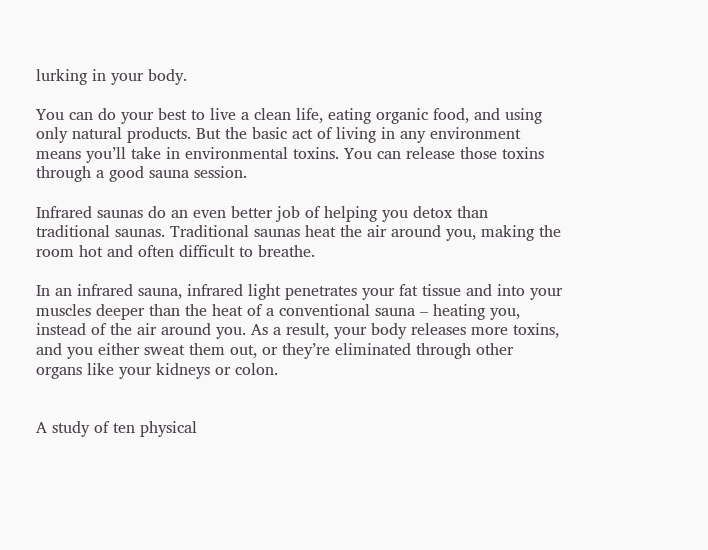lurking in your body.

You can do your best to live a clean life, eating organic food, and using only natural products. But the basic act of living in any environment means you’ll take in environmental toxins. You can release those toxins through a good sauna session.

Infrared saunas do an even better job of helping you detox than traditional saunas. Traditional saunas heat the air around you, making the room hot and often difficult to breathe.

In an infrared sauna, infrared light penetrates your fat tissue and into your muscles deeper than the heat of a conventional sauna – heating you, instead of the air around you. As a result, your body releases more toxins, and you either sweat them out, or they’re eliminated through other organs like your kidneys or colon.


A study of ten physical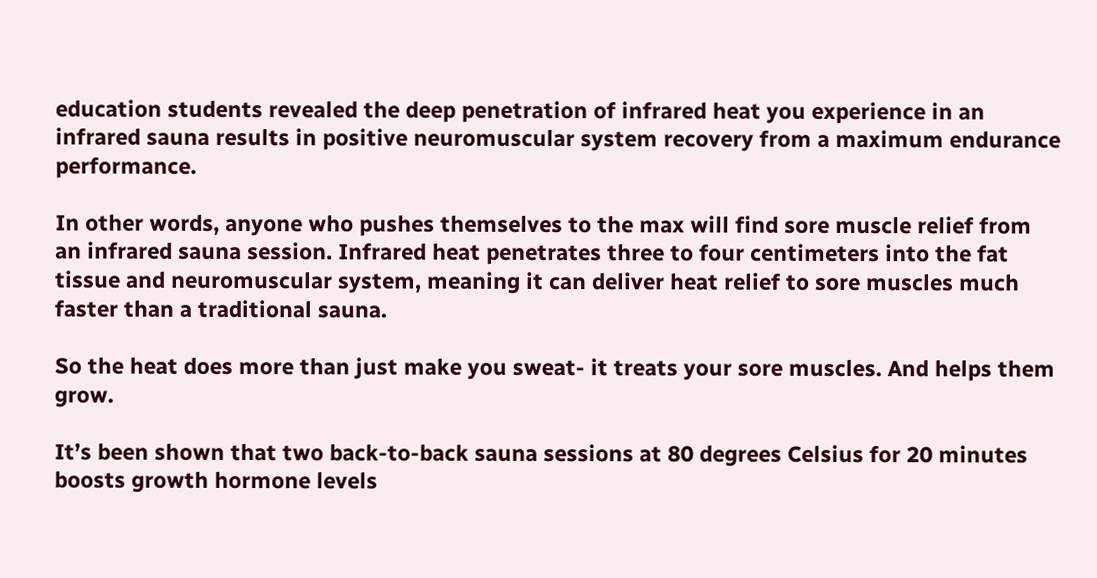education students revealed the deep penetration of infrared heat you experience in an infrared sauna results in positive neuromuscular system recovery from a maximum endurance performance.

In other words, anyone who pushes themselves to the max will find sore muscle relief from an infrared sauna session. Infrared heat penetrates three to four centimeters into the fat tissue and neuromuscular system, meaning it can deliver heat relief to sore muscles much faster than a traditional sauna.

So the heat does more than just make you sweat- it treats your sore muscles. And helps them grow.

It’s been shown that two back-to-back sauna sessions at 80 degrees Celsius for 20 minutes boosts growth hormone levels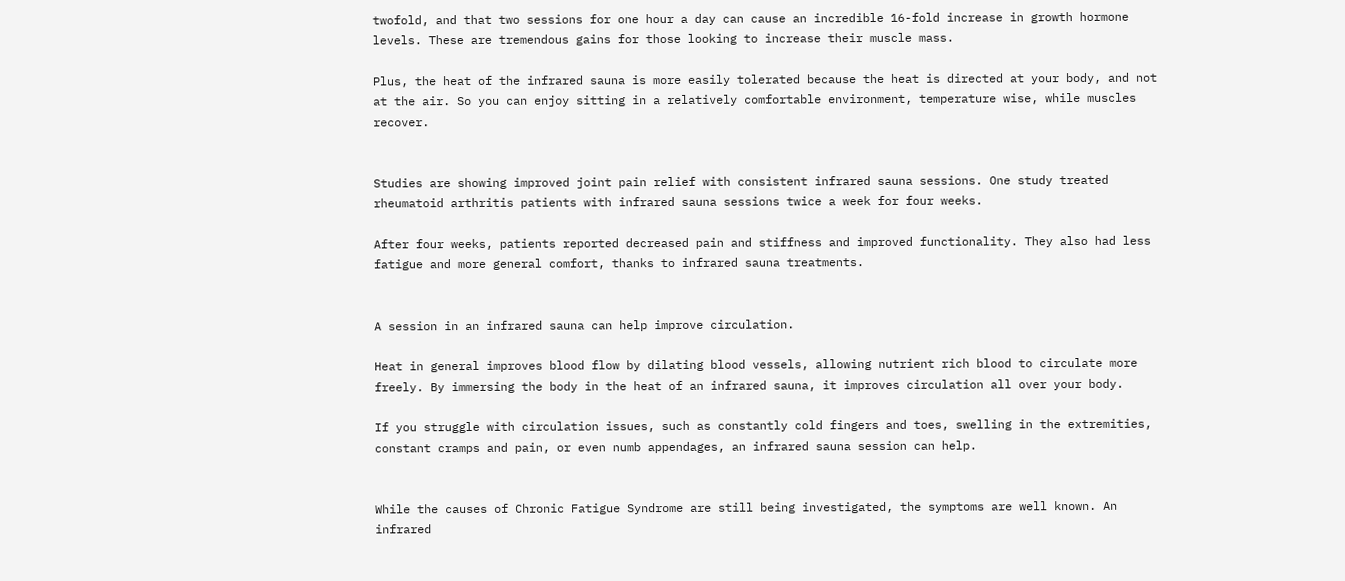twofold, and that two sessions for one hour a day can cause an incredible 16-fold increase in growth hormone levels. These are tremendous gains for those looking to increase their muscle mass.

Plus, the heat of the infrared sauna is more easily tolerated because the heat is directed at your body, and not at the air. So you can enjoy sitting in a relatively comfortable environment, temperature wise, while muscles recover.


Studies are showing improved joint pain relief with consistent infrared sauna sessions. One study treated rheumatoid arthritis patients with infrared sauna sessions twice a week for four weeks.

After four weeks, patients reported decreased pain and stiffness and improved functionality. They also had less fatigue and more general comfort, thanks to infrared sauna treatments.


A session in an infrared sauna can help improve circulation.

Heat in general improves blood flow by dilating blood vessels, allowing nutrient rich blood to circulate more freely. By immersing the body in the heat of an infrared sauna, it improves circulation all over your body.

If you struggle with circulation issues, such as constantly cold fingers and toes, swelling in the extremities, constant cramps and pain, or even numb appendages, an infrared sauna session can help.


While the causes of Chronic Fatigue Syndrome are still being investigated, the symptoms are well known. An infrared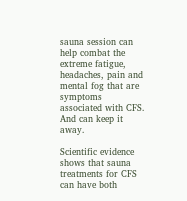sauna session can help combat the extreme fatigue, headaches, pain and mental fog that are symptoms associated with CFS. And can keep it away.

Scientific evidence shows that sauna treatments for CFS can have both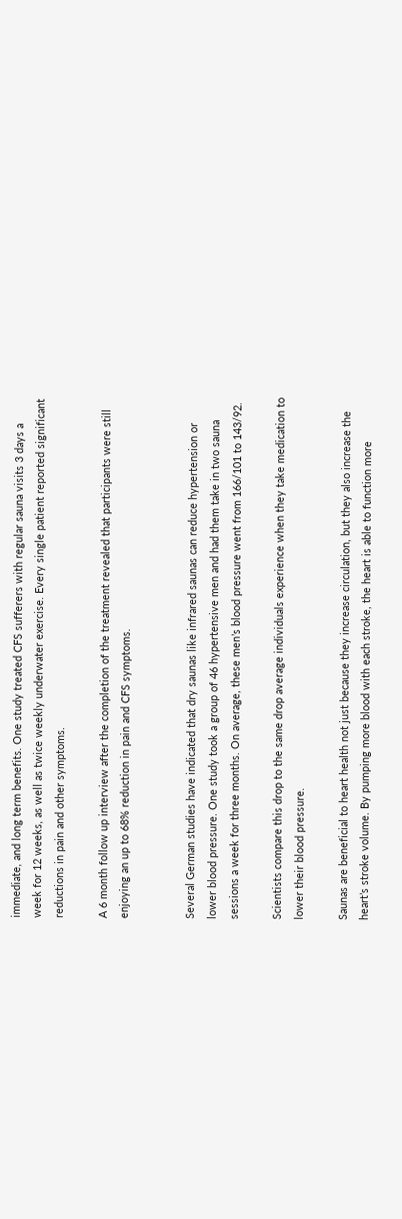immediate, and long term benefits. One study treated CFS sufferers with regular sauna visits 3 days a week for 12 weeks, as well as twice weekly underwater exercise. Every single patient reported significant reductions in pain and other symptoms.

A 6 month follow up interview after the completion of the treatment revealed that participants were still enjoying an up to 68% reduction in pain and CFS symptoms.


Several German studies have indicated that dry saunas like infrared saunas can reduce hypertension or lower blood pressure. One study took a group of 46 hypertensive men and had them take in two sauna sessions a week for three months. On average, these men’s blood pressure went from 166/101 to 143/92.

Scientists compare this drop to the same drop average individuals experience when they take medication to lower their blood pressure.

Saunas are beneficial to heart health not just because they increase circulation, but they also increase the heart’s stroke volume. By pumping more blood with each stroke, the heart is able to function more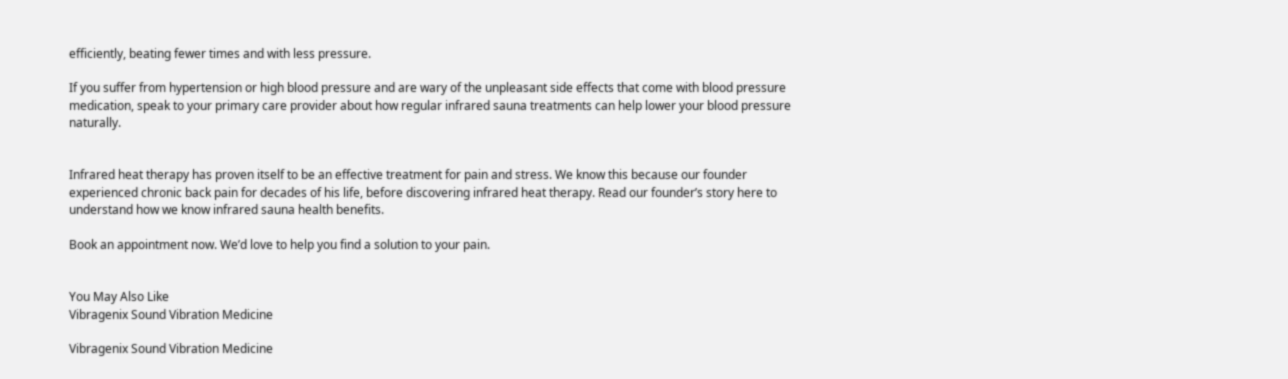efficiently, beating fewer times and with less pressure.

If you suffer from hypertension or high blood pressure and are wary of the unpleasant side effects that come with blood pressure medication, speak to your primary care provider about how regular infrared sauna treatments can help lower your blood pressure naturally.


Infrared heat therapy has proven itself to be an effective treatment for pain and stress. We know this because our founder experienced chronic back pain for decades of his life, before discovering infrared heat therapy. Read our founder’s story here to understand how we know infrared sauna health benefits.

Book an appointment now. We’d love to help you find a solution to your pain.


You May Also Like
Vibragenix Sound Vibration Medicine

Vibragenix Sound Vibration Medicine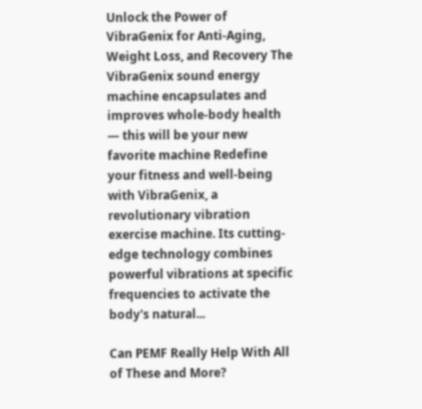Unlock the Power of VibraGenix for Anti-Aging, Weight Loss, and Recovery The VibraGenix sound energy machine encapsulates and improves whole-body health — this will be your new favorite machine Redefine your fitness and well-being with VibraGenix, a revolutionary vibration exercise machine. Its cutting-edge technology combines powerful vibrations at specific frequencies to activate the body's natural...

Can PEMF Really Help With All of These and More?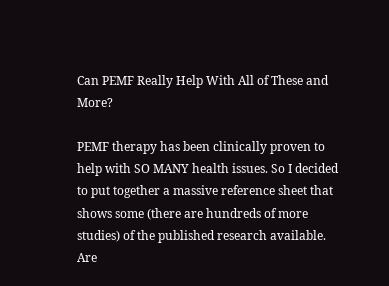Can PEMF Really Help With All of These and More?

PEMF therapy has been clinically proven to help with SO MANY health issues. So I decided to put together a massive reference sheet that shows some (there are hundreds of more studies) of the published research available. Are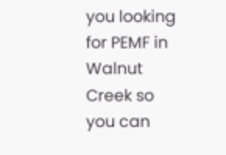you looking for PEMF in Walnut Creek so you can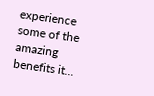experience some of the amazing benefits it...